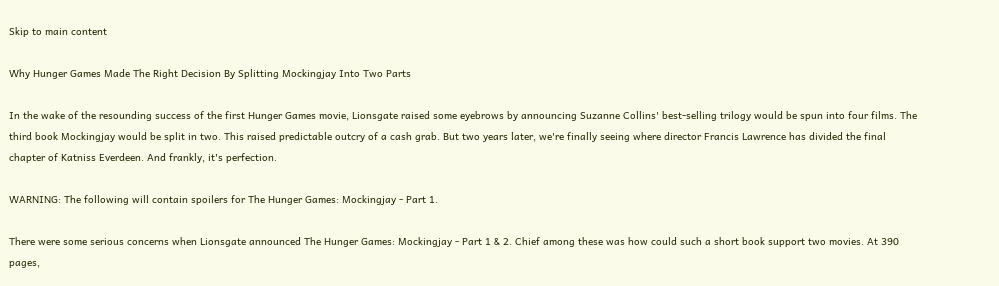Skip to main content

Why Hunger Games Made The Right Decision By Splitting Mockingjay Into Two Parts

In the wake of the resounding success of the first Hunger Games movie, Lionsgate raised some eyebrows by announcing Suzanne Collins' best-selling trilogy would be spun into four films. The third book Mockingjay would be split in two. This raised predictable outcry of a cash grab. But two years later, we're finally seeing where director Francis Lawrence has divided the final chapter of Katniss Everdeen. And frankly, it's perfection.

WARNING: The following will contain spoilers for The Hunger Games: Mockingjay - Part 1.

There were some serious concerns when Lionsgate announced The Hunger Games: Mockingjay - Part 1 & 2. Chief among these was how could such a short book support two movies. At 390 pages,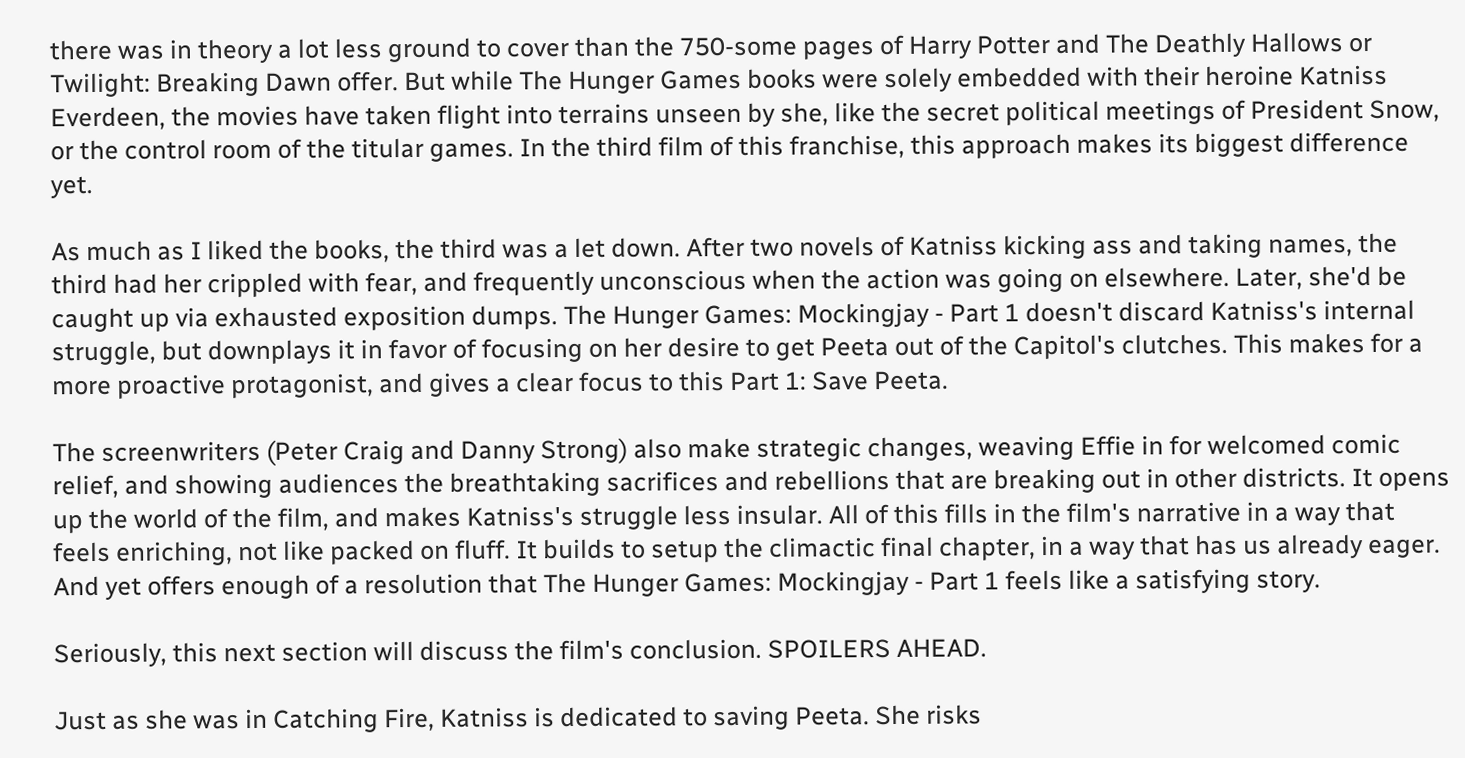there was in theory a lot less ground to cover than the 750-some pages of Harry Potter and The Deathly Hallows or Twilight: Breaking Dawn offer. But while The Hunger Games books were solely embedded with their heroine Katniss Everdeen, the movies have taken flight into terrains unseen by she, like the secret political meetings of President Snow, or the control room of the titular games. In the third film of this franchise, this approach makes its biggest difference yet.

As much as I liked the books, the third was a let down. After two novels of Katniss kicking ass and taking names, the third had her crippled with fear, and frequently unconscious when the action was going on elsewhere. Later, she'd be caught up via exhausted exposition dumps. The Hunger Games: Mockingjay - Part 1 doesn't discard Katniss's internal struggle, but downplays it in favor of focusing on her desire to get Peeta out of the Capitol's clutches. This makes for a more proactive protagonist, and gives a clear focus to this Part 1: Save Peeta.

The screenwriters (Peter Craig and Danny Strong) also make strategic changes, weaving Effie in for welcomed comic relief, and showing audiences the breathtaking sacrifices and rebellions that are breaking out in other districts. It opens up the world of the film, and makes Katniss's struggle less insular. All of this fills in the film's narrative in a way that feels enriching, not like packed on fluff. It builds to setup the climactic final chapter, in a way that has us already eager. And yet offers enough of a resolution that The Hunger Games: Mockingjay - Part 1 feels like a satisfying story.

Seriously, this next section will discuss the film's conclusion. SPOILERS AHEAD.

Just as she was in Catching Fire, Katniss is dedicated to saving Peeta. She risks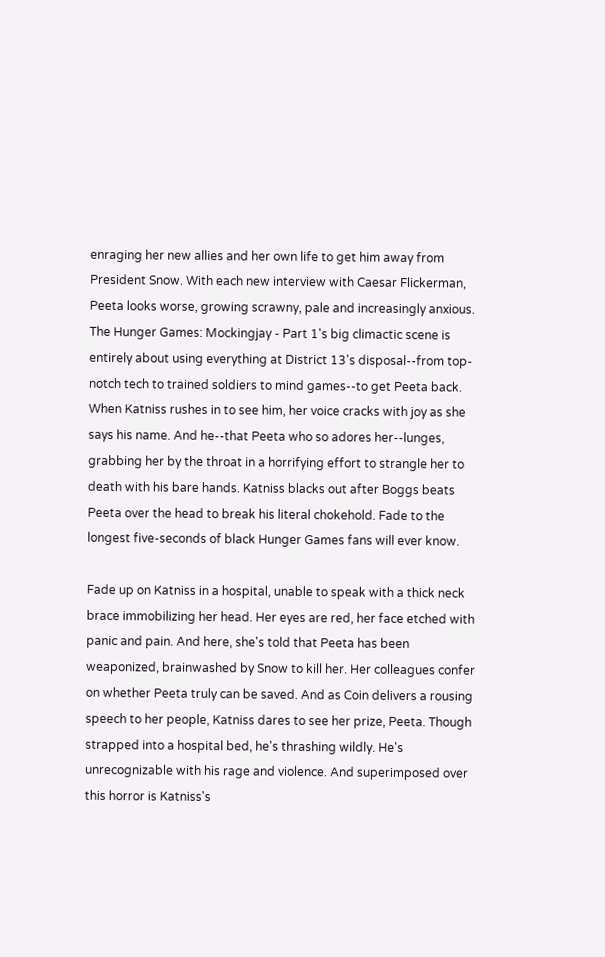enraging her new allies and her own life to get him away from President Snow. With each new interview with Caesar Flickerman, Peeta looks worse, growing scrawny, pale and increasingly anxious. The Hunger Games: Mockingjay - Part 1's big climactic scene is entirely about using everything at District 13's disposal--from top-notch tech to trained soldiers to mind games--to get Peeta back. When Katniss rushes in to see him, her voice cracks with joy as she says his name. And he--that Peeta who so adores her--lunges, grabbing her by the throat in a horrifying effort to strangle her to death with his bare hands. Katniss blacks out after Boggs beats Peeta over the head to break his literal chokehold. Fade to the longest five-seconds of black Hunger Games fans will ever know.

Fade up on Katniss in a hospital, unable to speak with a thick neck brace immobilizing her head. Her eyes are red, her face etched with panic and pain. And here, she's told that Peeta has been weaponized, brainwashed by Snow to kill her. Her colleagues confer on whether Peeta truly can be saved. And as Coin delivers a rousing speech to her people, Katniss dares to see her prize, Peeta. Though strapped into a hospital bed, he's thrashing wildly. He's unrecognizable with his rage and violence. And superimposed over this horror is Katniss's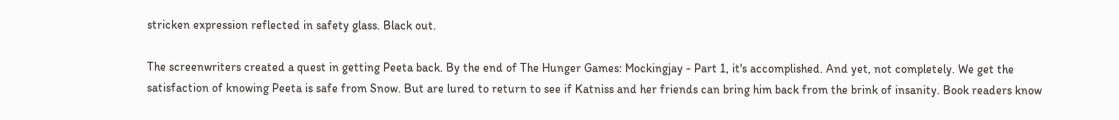stricken expression reflected in safety glass. Black out.

The screenwriters created a quest in getting Peeta back. By the end of The Hunger Games: Mockingjay - Part 1, it's accomplished. And yet, not completely. We get the satisfaction of knowing Peeta is safe from Snow. But are lured to return to see if Katniss and her friends can bring him back from the brink of insanity. Book readers know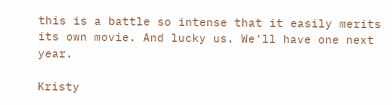this is a battle so intense that it easily merits its own movie. And lucky us. We'll have one next year.

Kristy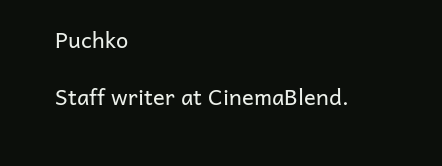Puchko

Staff writer at CinemaBlend.